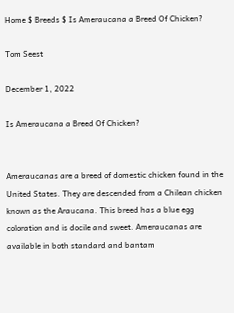Home $ Breeds $ Is Ameraucana a Breed Of Chicken?

Tom Seest

December 1, 2022

Is Ameraucana a Breed Of Chicken?


Ameraucanas are a breed of domestic chicken found in the United States. They are descended from a Chilean chicken known as the Araucana. This breed has a blue egg coloration and is docile and sweet. Ameraucanas are available in both standard and bantam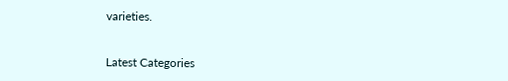varieties.


Latest Categories